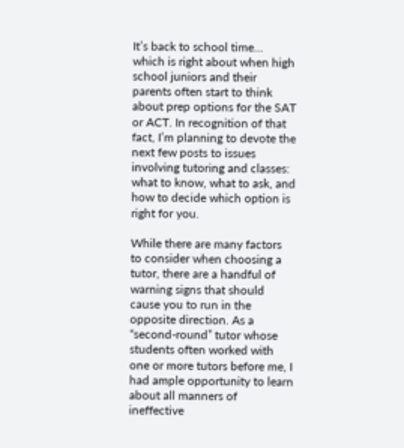It’s back to school time… which is right about when high school juniors and their parents often start to think about prep options for the SAT or ACT. In recognition of that fact, I’m planning to devote the next few posts to issues involving tutoring and classes: what to know, what to ask, and how to decide which option is right for you.

While there are many factors to consider when choosing a tutor, there are a handful of warning signs that should cause you to run in the opposite direction. As a “second-round” tutor whose students often worked with one or more tutors before me, I had ample opportunity to learn about all manners of ineffective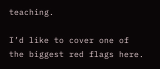teaching.

I’d like to cover one of the biggest red flags here.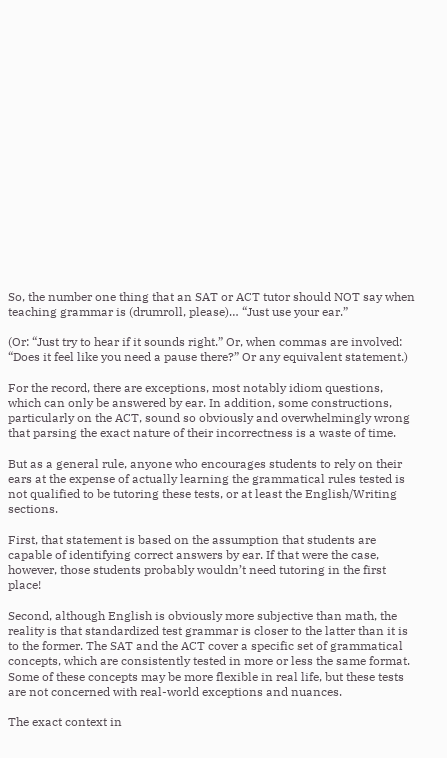So, the number one thing that an SAT or ACT tutor should NOT say when teaching grammar is (drumroll, please)… “Just use your ear.”

(Or: “Just try to hear if it sounds right.” Or, when commas are involved: “Does it feel like you need a pause there?” Or any equivalent statement.)

For the record, there are exceptions, most notably idiom questions, which can only be answered by ear. In addition, some constructions, particularly on the ACT, sound so obviously and overwhelmingly wrong that parsing the exact nature of their incorrectness is a waste of time.

But as a general rule, anyone who encourages students to rely on their ears at the expense of actually learning the grammatical rules tested is not qualified to be tutoring these tests, or at least the English/Writing sections.

First, that statement is based on the assumption that students are capable of identifying correct answers by ear. If that were the case, however, those students probably wouldn’t need tutoring in the first place!

Second, although English is obviously more subjective than math, the reality is that standardized test grammar is closer to the latter than it is to the former. The SAT and the ACT cover a specific set of grammatical concepts, which are consistently tested in more or less the same format. Some of these concepts may be more flexible in real life, but these tests are not concerned with real-world exceptions and nuances.

The exact context in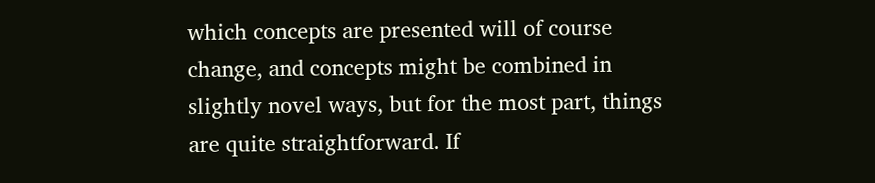which concepts are presented will of course change, and concepts might be combined in slightly novel ways, but for the most part, things are quite straightforward. If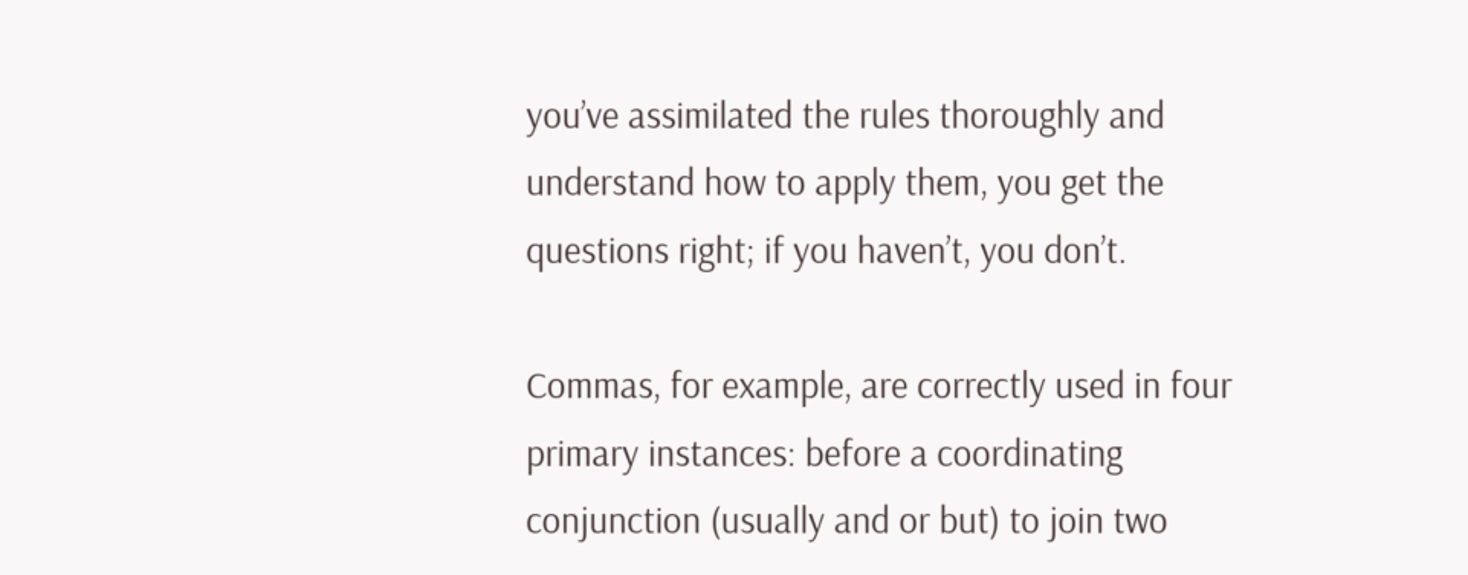you’ve assimilated the rules thoroughly and understand how to apply them, you get the questions right; if you haven’t, you don’t.

Commas, for example, are correctly used in four primary instances: before a coordinating conjunction (usually and or but) to join two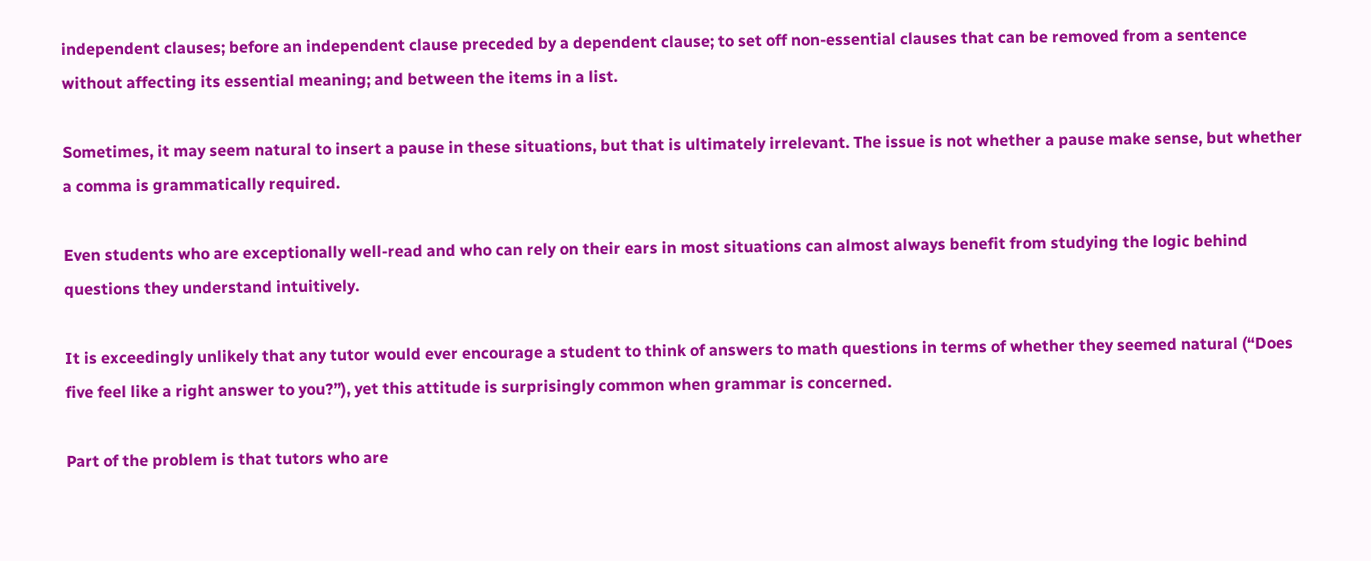independent clauses; before an independent clause preceded by a dependent clause; to set off non-essential clauses that can be removed from a sentence without affecting its essential meaning; and between the items in a list.

Sometimes, it may seem natural to insert a pause in these situations, but that is ultimately irrelevant. The issue is not whether a pause make sense, but whether a comma is grammatically required.

Even students who are exceptionally well-read and who can rely on their ears in most situations can almost always benefit from studying the logic behind questions they understand intuitively.

It is exceedingly unlikely that any tutor would ever encourage a student to think of answers to math questions in terms of whether they seemed natural (“Does five feel like a right answer to you?”), yet this attitude is surprisingly common when grammar is concerned.

Part of the problem is that tutors who are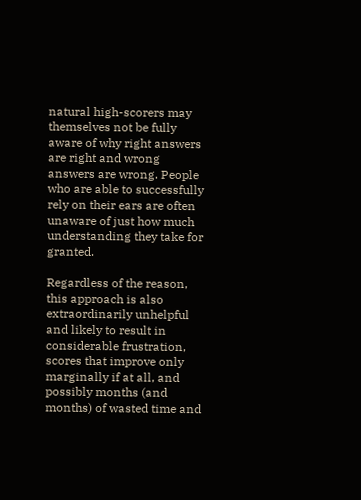natural high-scorers may themselves not be fully aware of why right answers are right and wrong answers are wrong. People who are able to successfully rely on their ears are often unaware of just how much understanding they take for granted.

Regardless of the reason, this approach is also extraordinarily unhelpful and likely to result in considerable frustration, scores that improve only marginally if at all, and possibly months (and months) of wasted time and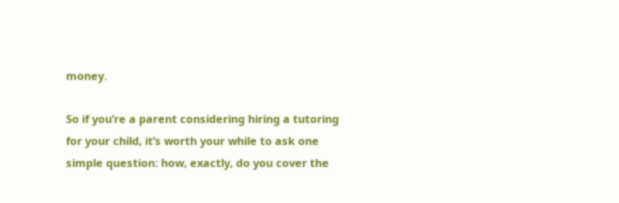money.

So if you’re a parent considering hiring a tutoring for your child, it’s worth your while to ask one simple question: how, exactly, do you cover the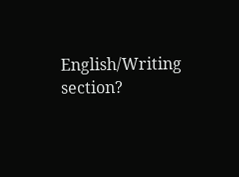English/Writing section?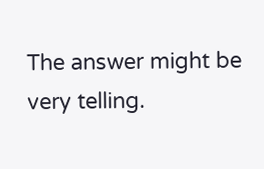The answer might be very telling.